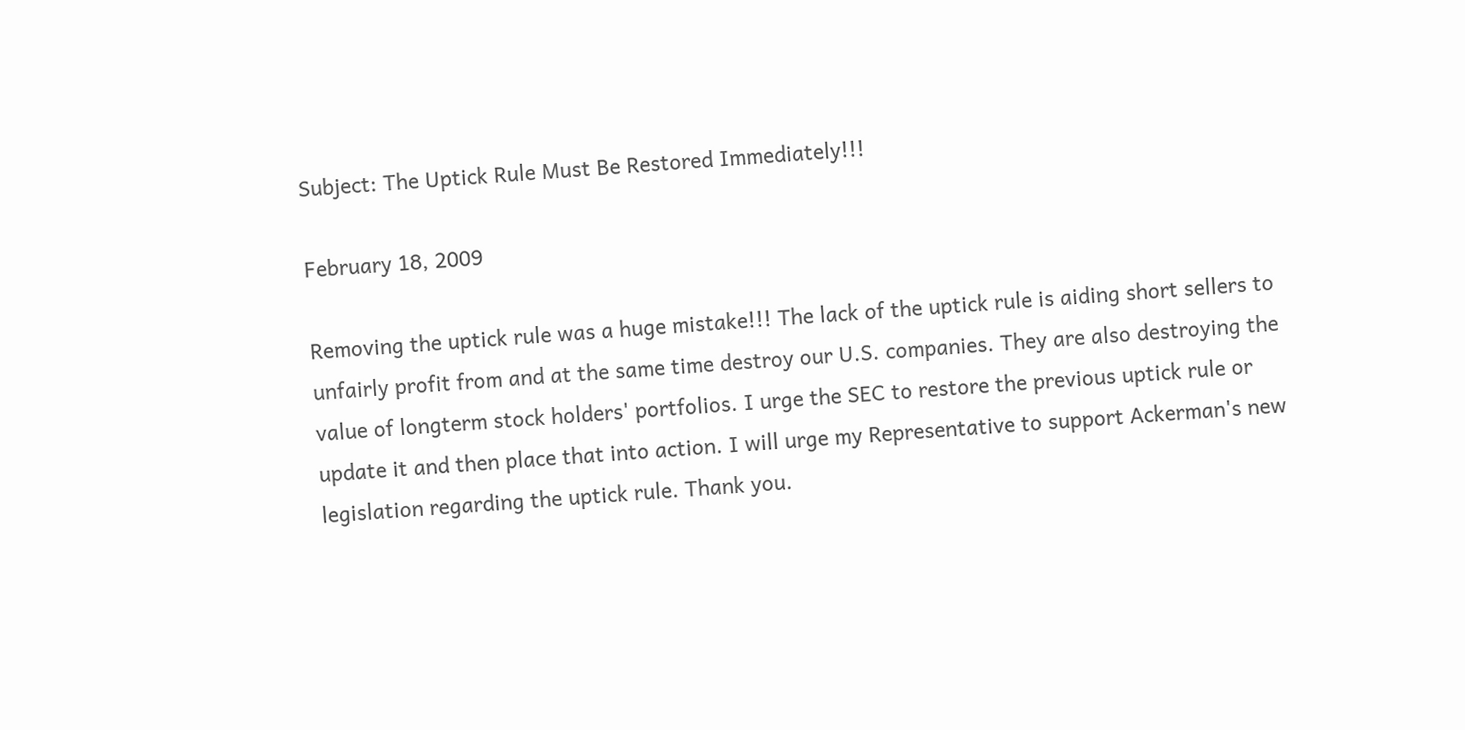Subject: The Uptick Rule Must Be Restored Immediately!!!

February 18, 2009

Removing the uptick rule was a huge mistake!!! The lack of the uptick rule is aiding short sellers to unfairly profit from and at the same time destroy our U.S. companies. They are also destroying the value of longterm stock holders' portfolios. I urge the SEC to restore the previous uptick rule or update it and then place that into action. I will urge my Representative to support Ackerman's new legislation regarding the uptick rule. Thank you.